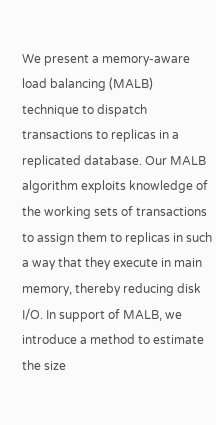We present a memory-aware load balancing (MALB) technique to dispatch transactions to replicas in a replicated database. Our MALB algorithm exploits knowledge of the working sets of transactions to assign them to replicas in such a way that they execute in main memory, thereby reducing disk I/O. In support of MALB, we introduce a method to estimate the size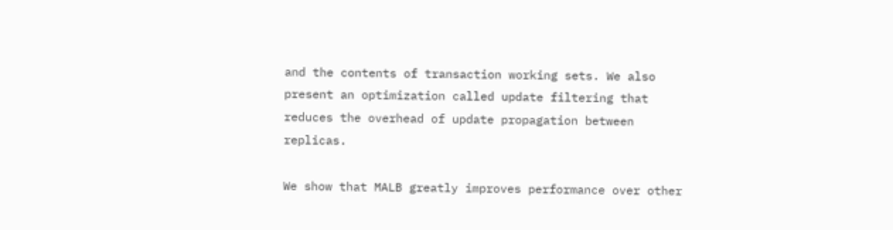and the contents of transaction working sets. We also present an optimization called update filtering that reduces the overhead of update propagation between replicas.

We show that MALB greatly improves performance over other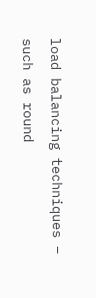load balancing techniques – such as round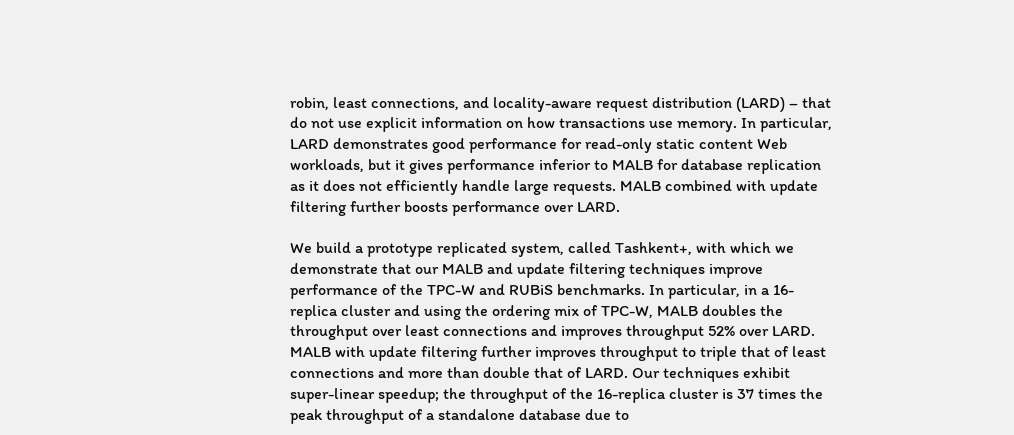robin, least connections, and locality-aware request distribution (LARD) – that do not use explicit information on how transactions use memory. In particular, LARD demonstrates good performance for read-only static content Web workloads, but it gives performance inferior to MALB for database replication as it does not efficiently handle large requests. MALB combined with update filtering further boosts performance over LARD.

We build a prototype replicated system, called Tashkent+, with which we demonstrate that our MALB and update filtering techniques improve performance of the TPC-W and RUBiS benchmarks. In particular, in a 16-replica cluster and using the ordering mix of TPC-W, MALB doubles the throughput over least connections and improves throughput 52% over LARD. MALB with update filtering further improves throughput to triple that of least connections and more than double that of LARD. Our techniques exhibit super-linear speedup; the throughput of the 16-replica cluster is 37 times the peak throughput of a standalone database due to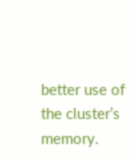better use of the cluster’s memory.